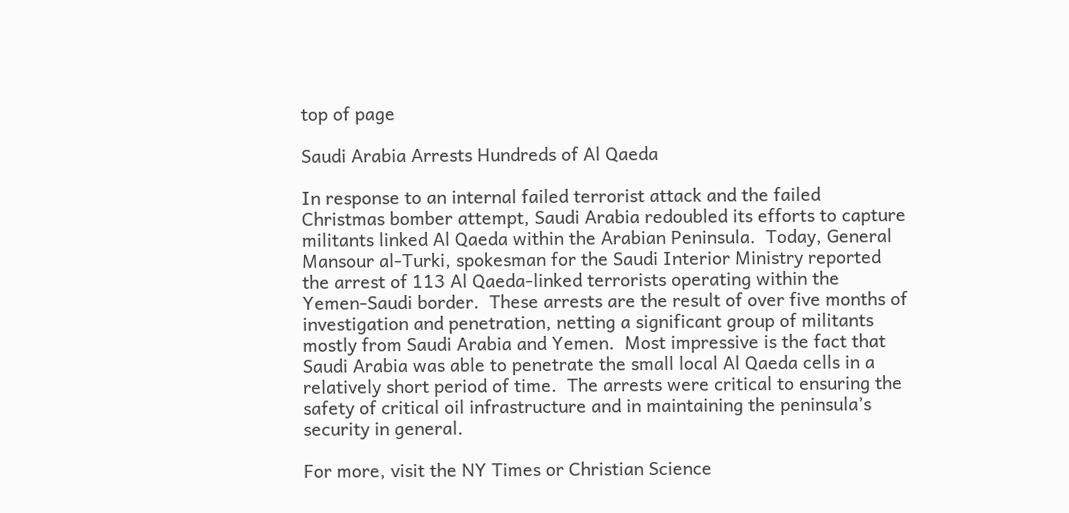top of page

Saudi Arabia Arrests Hundreds of Al Qaeda

In response to an internal failed terrorist attack and the failed Christmas bomber attempt, Saudi Arabia redoubled its efforts to capture militants linked Al Qaeda within the Arabian Peninsula.  Today, General Mansour al-Turki, spokesman for the Saudi Interior Ministry reported the arrest of 113 Al Qaeda-linked terrorists operating within the Yemen-Saudi border.  These arrests are the result of over five months of investigation and penetration, netting a significant group of militants mostly from Saudi Arabia and Yemen.  Most impressive is the fact that Saudi Arabia was able to penetrate the small local Al Qaeda cells in a relatively short period of time.  The arrests were critical to ensuring the safety of critical oil infrastructure and in maintaining the peninsula’s security in general.

For more, visit the NY Times or Christian Science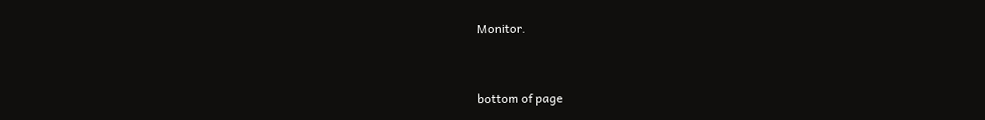Monitor.


bottom of page